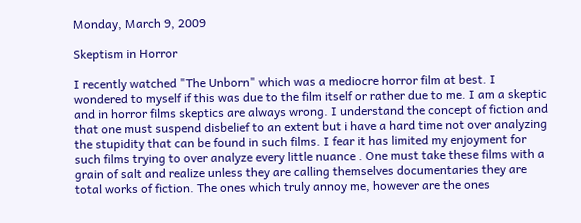Monday, March 9, 2009

Skeptism in Horror

I recently watched "The Unborn" which was a mediocre horror film at best. I wondered to myself if this was due to the film itself or rather due to me. I am a skeptic and in horror films skeptics are always wrong. I understand the concept of fiction and that one must suspend disbelief to an extent but i have a hard time not over analyzing the stupidity that can be found in such films. I fear it has limited my enjoyment for such films trying to over analyze every little nuance . One must take these films with a grain of salt and realize unless they are calling themselves documentaries they are total works of fiction. The ones which truly annoy me, however are the ones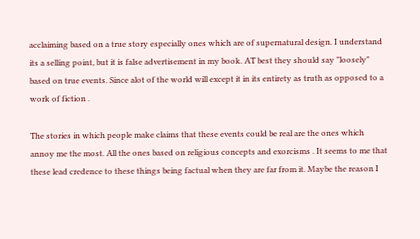acclaiming based on a true story especially ones which are of supernatural design. I understand its a selling point, but it is false advertisement in my book. AT best they should say "loosely" based on true events. Since alot of the world will except it in its entirety as truth as opposed to a work of fiction .

The stories in which people make claims that these events could be real are the ones which annoy me the most. All the ones based on religious concepts and exorcisms . It seems to me that these lead credence to these things being factual when they are far from it. Maybe the reason I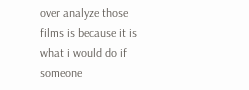over analyze those films is because it is what i would do if someone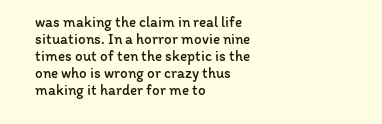was making the claim in real life situations. In a horror movie nine times out of ten the skeptic is the one who is wrong or crazy thus making it harder for me to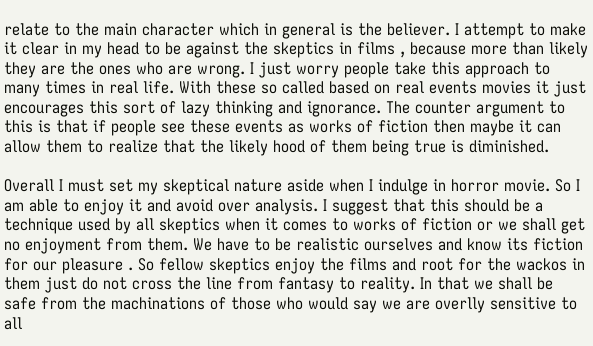relate to the main character which in general is the believer. I attempt to make it clear in my head to be against the skeptics in films , because more than likely they are the ones who are wrong. I just worry people take this approach to many times in real life. With these so called based on real events movies it just encourages this sort of lazy thinking and ignorance. The counter argument to this is that if people see these events as works of fiction then maybe it can allow them to realize that the likely hood of them being true is diminished.

Overall I must set my skeptical nature aside when I indulge in horror movie. So I am able to enjoy it and avoid over analysis. I suggest that this should be a technique used by all skeptics when it comes to works of fiction or we shall get no enjoyment from them. We have to be realistic ourselves and know its fiction for our pleasure . So fellow skeptics enjoy the films and root for the wackos in them just do not cross the line from fantasy to reality. In that we shall be safe from the machinations of those who would say we are overlly sensitive to all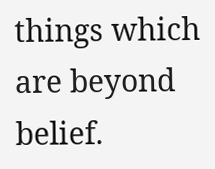things which are beyond belief.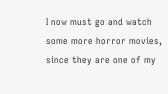I now must go and watch some more horror movies, since they are one of my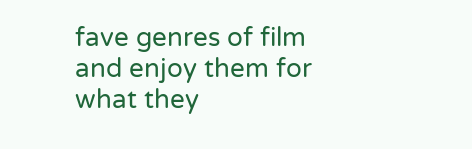fave genres of film and enjoy them for what they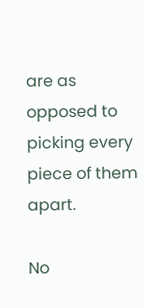are as opposed to picking every piece of them apart.

No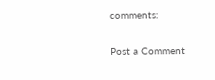comments:

Post a Comment